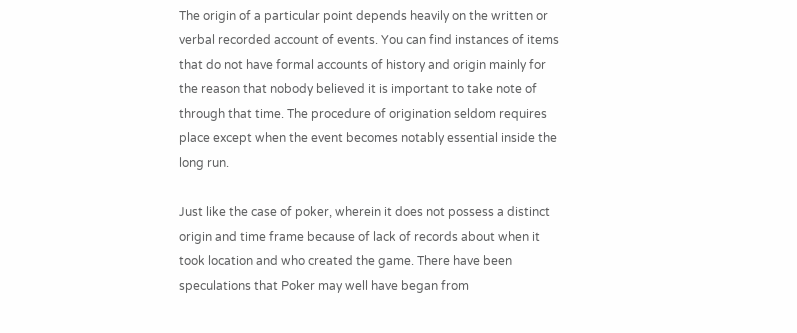The origin of a particular point depends heavily on the written or verbal recorded account of events. You can find instances of items that do not have formal accounts of history and origin mainly for the reason that nobody believed it is important to take note of through that time. The procedure of origination seldom requires place except when the event becomes notably essential inside the long run.

Just like the case of poker, wherein it does not possess a distinct origin and time frame because of lack of records about when it took location and who created the game. There have been speculations that Poker may well have began from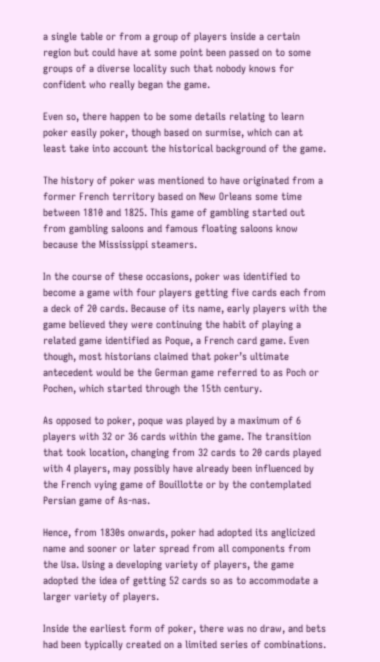a single table or from a group of players inside a certain region but could have at some point been passed on to some groups of a diverse locality such that nobody knows for confident who really began the game.

Even so, there happen to be some details relating to learn poker easily poker, though based on surmise, which can at least take into account the historical background of the game.

The history of poker was mentioned to have originated from a former French territory based on New Orleans some time between 1810 and 1825. This game of gambling started out from gambling saloons and famous floating saloons know because the Mississippi steamers.

In the course of these occasions, poker was identified to become a game with four players getting five cards each from a deck of 20 cards. Because of its name, early players with the game believed they were continuing the habit of playing a related game identified as Poque, a French card game. Even though, most historians claimed that poker’s ultimate antecedent would be the German game referred to as Poch or Pochen, which started through the 15th century.

As opposed to poker, poque was played by a maximum of 6 players with 32 or 36 cards within the game. The transition that took location, changing from 32 cards to 20 cards played with 4 players, may possibly have already been influenced by the French vying game of Bouillotte or by the contemplated Persian game of As-nas.

Hence, from 1830s onwards, poker had adopted its anglicized name and sooner or later spread from all components from the Usa. Using a developing variety of players, the game adopted the idea of getting 52 cards so as to accommodate a larger variety of players.

Inside the earliest form of poker, there was no draw, and bets had been typically created on a limited series of combinations.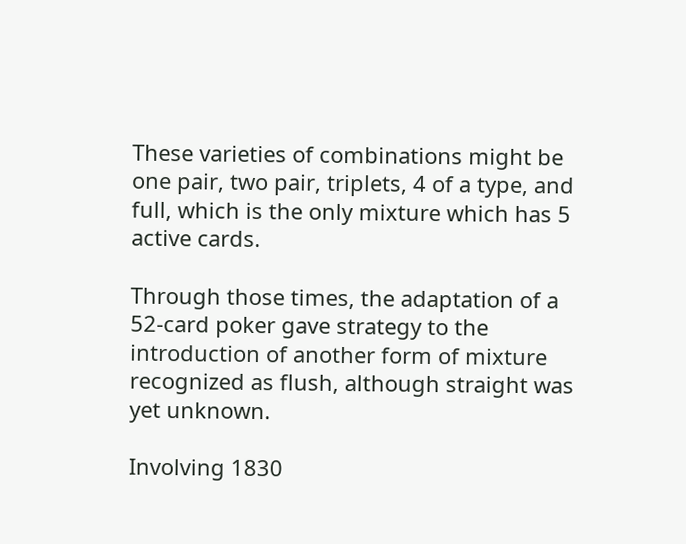These varieties of combinations might be one pair, two pair, triplets, 4 of a type, and full, which is the only mixture which has 5 active cards.

Through those times, the adaptation of a 52-card poker gave strategy to the introduction of another form of mixture recognized as flush, although straight was yet unknown.

Involving 1830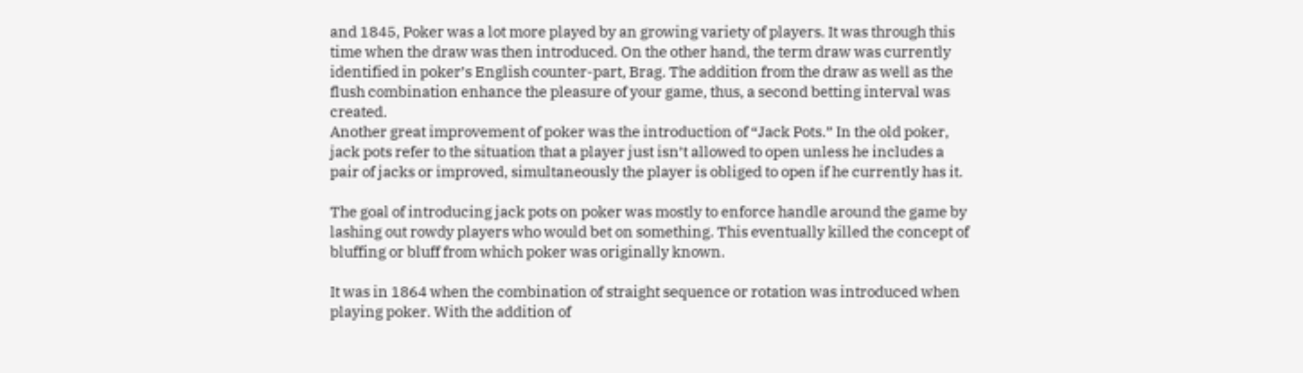and 1845, Poker was a lot more played by an growing variety of players. It was through this time when the draw was then introduced. On the other hand, the term draw was currently identified in poker’s English counter-part, Brag. The addition from the draw as well as the flush combination enhance the pleasure of your game, thus, a second betting interval was created.
Another great improvement of poker was the introduction of “Jack Pots.” In the old poker, jack pots refer to the situation that a player just isn’t allowed to open unless he includes a pair of jacks or improved, simultaneously the player is obliged to open if he currently has it.

The goal of introducing jack pots on poker was mostly to enforce handle around the game by lashing out rowdy players who would bet on something. This eventually killed the concept of bluffing or bluff from which poker was originally known.

It was in 1864 when the combination of straight sequence or rotation was introduced when playing poker. With the addition of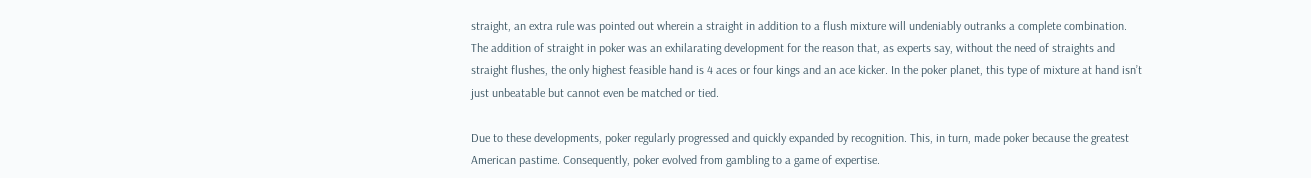straight, an extra rule was pointed out wherein a straight in addition to a flush mixture will undeniably outranks a complete combination. The addition of straight in poker was an exhilarating development for the reason that, as experts say, without the need of straights and straight flushes, the only highest feasible hand is 4 aces or four kings and an ace kicker. In the poker planet, this type of mixture at hand isn’t just unbeatable but cannot even be matched or tied.

Due to these developments, poker regularly progressed and quickly expanded by recognition. This, in turn, made poker because the greatest American pastime. Consequently, poker evolved from gambling to a game of expertise.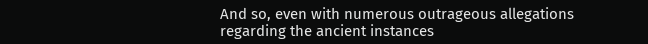And so, even with numerous outrageous allegations regarding the ancient instances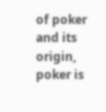of poker and its origin, poker is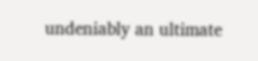undeniably an ultimate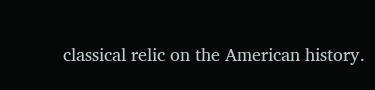classical relic on the American history.